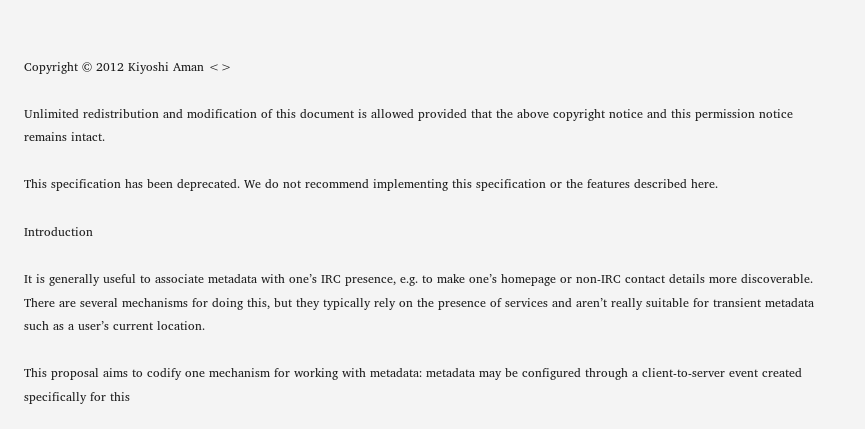Copyright © 2012 Kiyoshi Aman <>

Unlimited redistribution and modification of this document is allowed provided that the above copyright notice and this permission notice remains intact.

This specification has been deprecated. We do not recommend implementing this specification or the features described here.

Introduction

It is generally useful to associate metadata with one’s IRC presence, e.g. to make one’s homepage or non-IRC contact details more discoverable. There are several mechanisms for doing this, but they typically rely on the presence of services and aren’t really suitable for transient metadata such as a user’s current location.

This proposal aims to codify one mechanism for working with metadata: metadata may be configured through a client-to-server event created specifically for this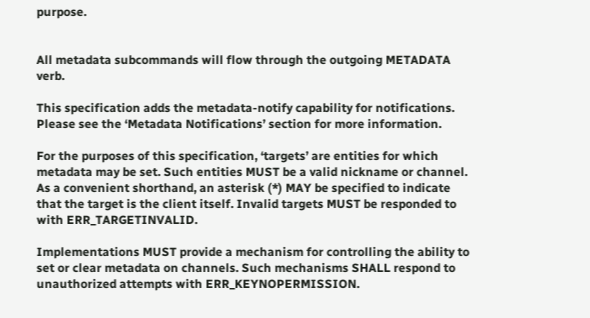purpose.


All metadata subcommands will flow through the outgoing METADATA verb.

This specification adds the metadata-notify capability for notifications. Please see the ‘Metadata Notifications’ section for more information.

For the purposes of this specification, ‘targets’ are entities for which metadata may be set. Such entities MUST be a valid nickname or channel. As a convenient shorthand, an asterisk (*) MAY be specified to indicate that the target is the client itself. Invalid targets MUST be responded to with ERR_TARGETINVALID.

Implementations MUST provide a mechanism for controlling the ability to set or clear metadata on channels. Such mechanisms SHALL respond to unauthorized attempts with ERR_KEYNOPERMISSION.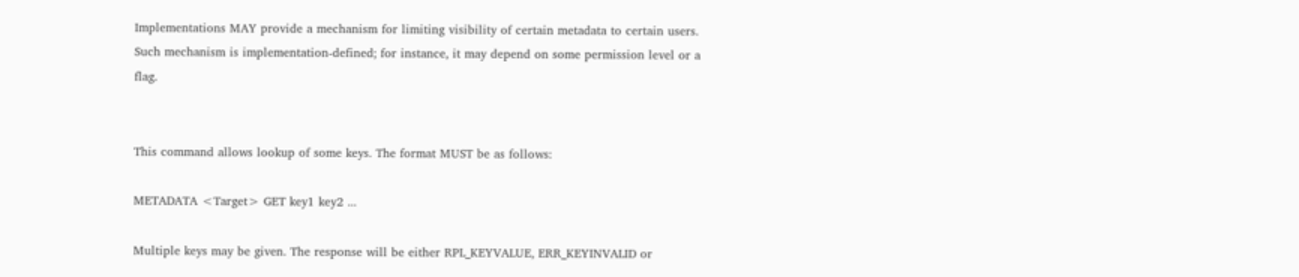Implementations MAY provide a mechanism for limiting visibility of certain metadata to certain users. Such mechanism is implementation-defined; for instance, it may depend on some permission level or a flag.


This command allows lookup of some keys. The format MUST be as follows:

METADATA <Target> GET key1 key2 ...

Multiple keys may be given. The response will be either RPL_KEYVALUE, ERR_KEYINVALID or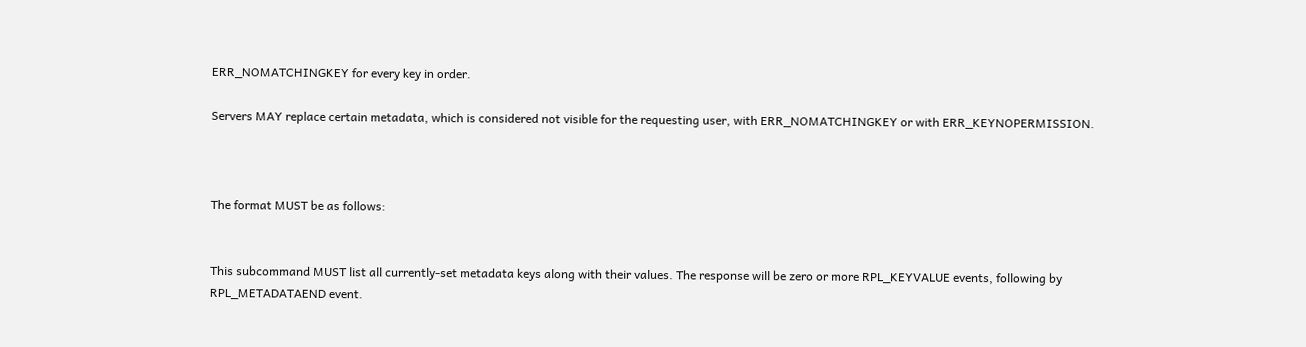ERR_NOMATCHINGKEY for every key in order.

Servers MAY replace certain metadata, which is considered not visible for the requesting user, with ERR_NOMATCHINGKEY or with ERR_KEYNOPERMISSION.



The format MUST be as follows:


This subcommand MUST list all currently-set metadata keys along with their values. The response will be zero or more RPL_KEYVALUE events, following by RPL_METADATAEND event.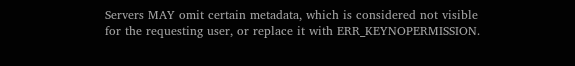Servers MAY omit certain metadata, which is considered not visible for the requesting user, or replace it with ERR_KEYNOPERMISSION.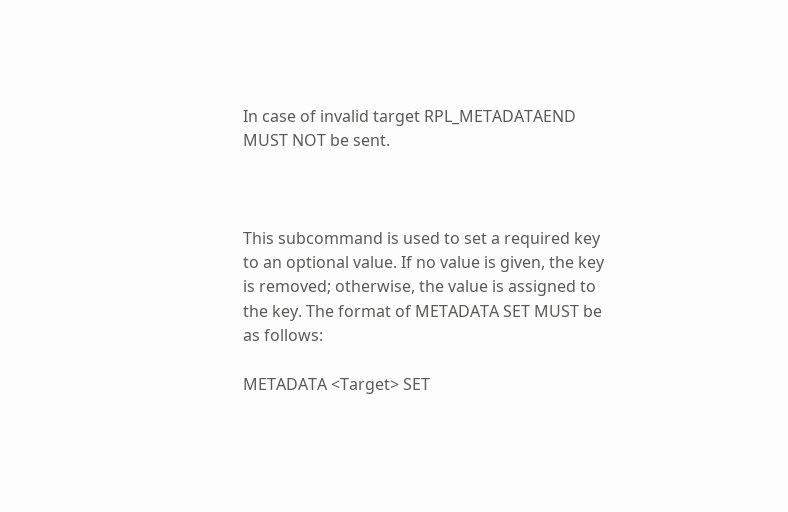In case of invalid target RPL_METADATAEND MUST NOT be sent.



This subcommand is used to set a required key to an optional value. If no value is given, the key is removed; otherwise, the value is assigned to the key. The format of METADATA SET MUST be as follows:

METADATA <Target> SET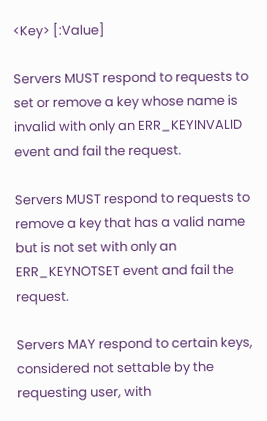<Key> [:Value]

Servers MUST respond to requests to set or remove a key whose name is invalid with only an ERR_KEYINVALID event and fail the request.

Servers MUST respond to requests to remove a key that has a valid name but is not set with only an ERR_KEYNOTSET event and fail the request.

Servers MAY respond to certain keys, considered not settable by the requesting user, with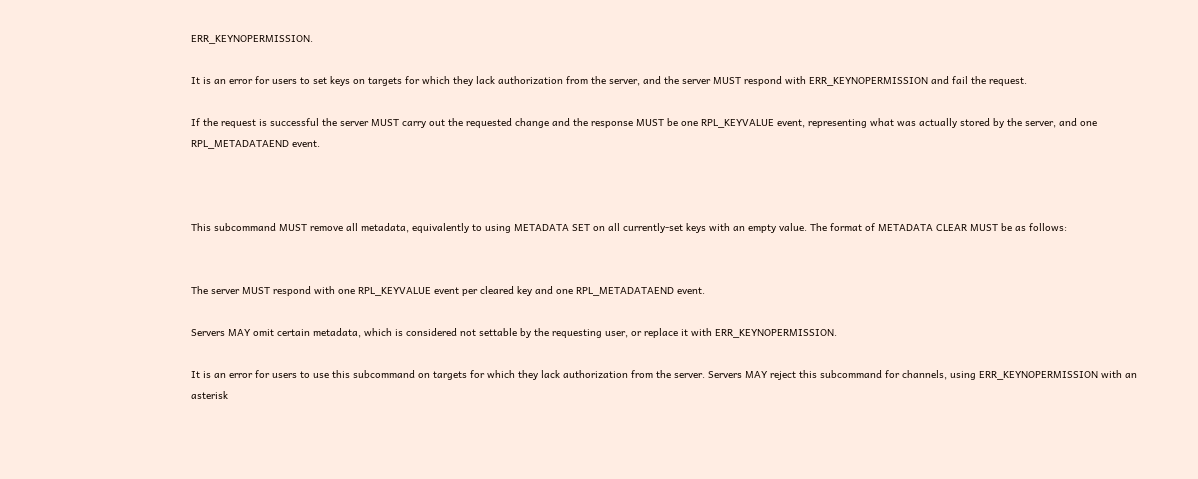ERR_KEYNOPERMISSION.

It is an error for users to set keys on targets for which they lack authorization from the server, and the server MUST respond with ERR_KEYNOPERMISSION and fail the request.

If the request is successful the server MUST carry out the requested change and the response MUST be one RPL_KEYVALUE event, representing what was actually stored by the server, and one RPL_METADATAEND event.



This subcommand MUST remove all metadata, equivalently to using METADATA SET on all currently-set keys with an empty value. The format of METADATA CLEAR MUST be as follows:


The server MUST respond with one RPL_KEYVALUE event per cleared key and one RPL_METADATAEND event.

Servers MAY omit certain metadata, which is considered not settable by the requesting user, or replace it with ERR_KEYNOPERMISSION.

It is an error for users to use this subcommand on targets for which they lack authorization from the server. Servers MAY reject this subcommand for channels, using ERR_KEYNOPERMISSION with an asterisk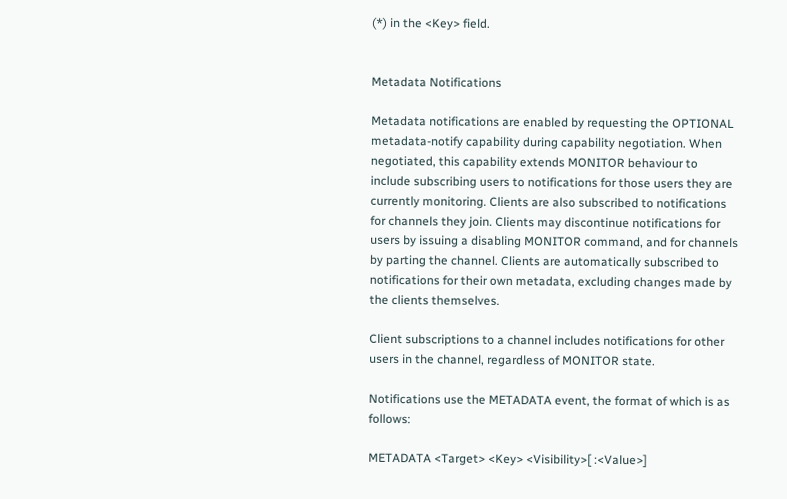(*) in the <Key> field.


Metadata Notifications

Metadata notifications are enabled by requesting the OPTIONAL metadata-notify capability during capability negotiation. When negotiated, this capability extends MONITOR behaviour to include subscribing users to notifications for those users they are currently monitoring. Clients are also subscribed to notifications for channels they join. Clients may discontinue notifications for users by issuing a disabling MONITOR command, and for channels by parting the channel. Clients are automatically subscribed to notifications for their own metadata, excluding changes made by the clients themselves.

Client subscriptions to a channel includes notifications for other users in the channel, regardless of MONITOR state.

Notifications use the METADATA event, the format of which is as follows:

METADATA <Target> <Key> <Visibility>[ :<Value>]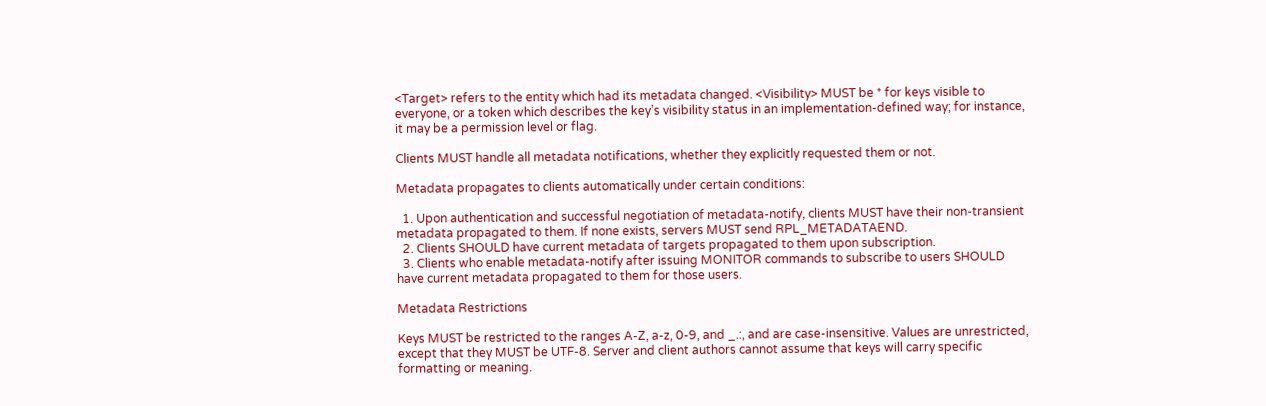<Target> refers to the entity which had its metadata changed. <Visibility> MUST be * for keys visible to everyone, or a token which describes the key’s visibility status in an implementation-defined way; for instance, it may be a permission level or flag.

Clients MUST handle all metadata notifications, whether they explicitly requested them or not.

Metadata propagates to clients automatically under certain conditions:

  1. Upon authentication and successful negotiation of metadata-notify, clients MUST have their non-transient metadata propagated to them. If none exists, servers MUST send RPL_METADATAEND.
  2. Clients SHOULD have current metadata of targets propagated to them upon subscription.
  3. Clients who enable metadata-notify after issuing MONITOR commands to subscribe to users SHOULD have current metadata propagated to them for those users.

Metadata Restrictions

Keys MUST be restricted to the ranges A-Z, a-z, 0-9, and _.:, and are case-insensitive. Values are unrestricted, except that they MUST be UTF-8. Server and client authors cannot assume that keys will carry specific formatting or meaning.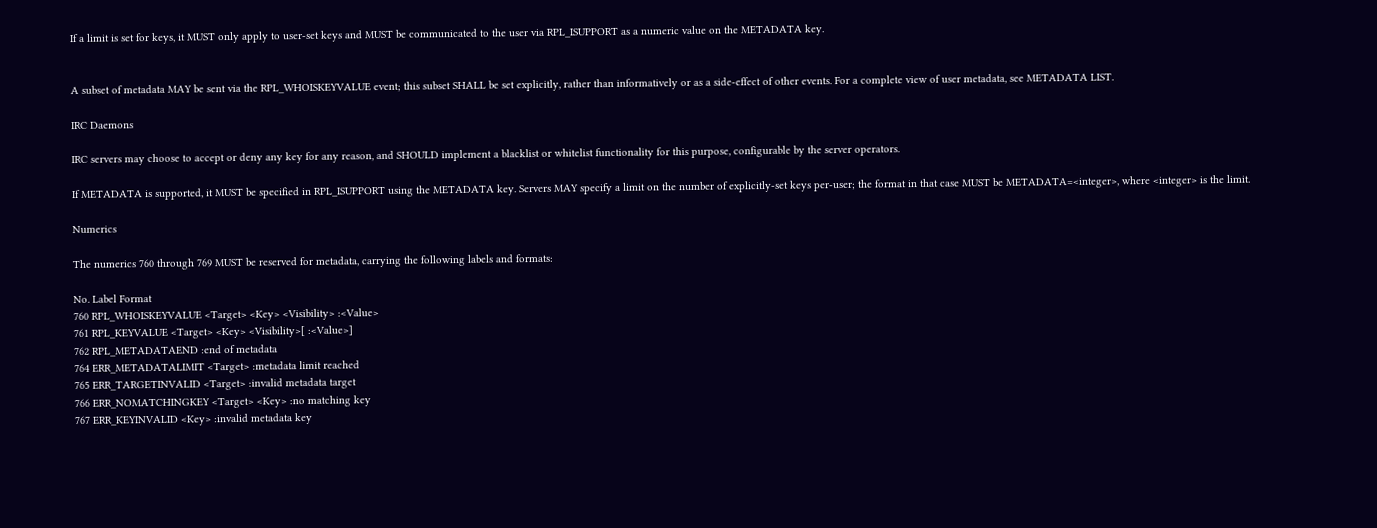If a limit is set for keys, it MUST only apply to user-set keys and MUST be communicated to the user via RPL_ISUPPORT as a numeric value on the METADATA key.


A subset of metadata MAY be sent via the RPL_WHOISKEYVALUE event; this subset SHALL be set explicitly, rather than informatively or as a side-effect of other events. For a complete view of user metadata, see METADATA LIST.

IRC Daemons

IRC servers may choose to accept or deny any key for any reason, and SHOULD implement a blacklist or whitelist functionality for this purpose, configurable by the server operators.

If METADATA is supported, it MUST be specified in RPL_ISUPPORT using the METADATA key. Servers MAY specify a limit on the number of explicitly-set keys per-user; the format in that case MUST be METADATA=<integer>, where <integer> is the limit.

Numerics

The numerics 760 through 769 MUST be reserved for metadata, carrying the following labels and formats:

No. Label Format
760 RPL_WHOISKEYVALUE <Target> <Key> <Visibility> :<Value>
761 RPL_KEYVALUE <Target> <Key> <Visibility>[ :<Value>]
762 RPL_METADATAEND :end of metadata
764 ERR_METADATALIMIT <Target> :metadata limit reached
765 ERR_TARGETINVALID <Target> :invalid metadata target
766 ERR_NOMATCHINGKEY <Target> <Key> :no matching key
767 ERR_KEYINVALID <Key> :invalid metadata key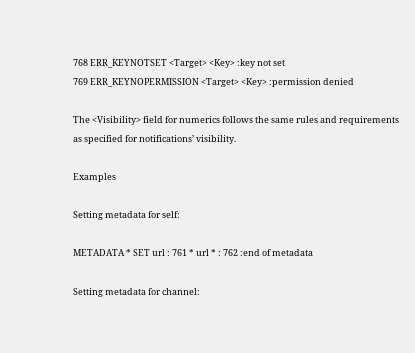768 ERR_KEYNOTSET <Target> <Key> :key not set
769 ERR_KEYNOPERMISSION <Target> <Key> :permission denied

The <Visibility> field for numerics follows the same rules and requirements as specified for notifications’ visibility.

Examples

Setting metadata for self:

METADATA * SET url : 761 * url * : 762 :end of metadata

Setting metadata for channel: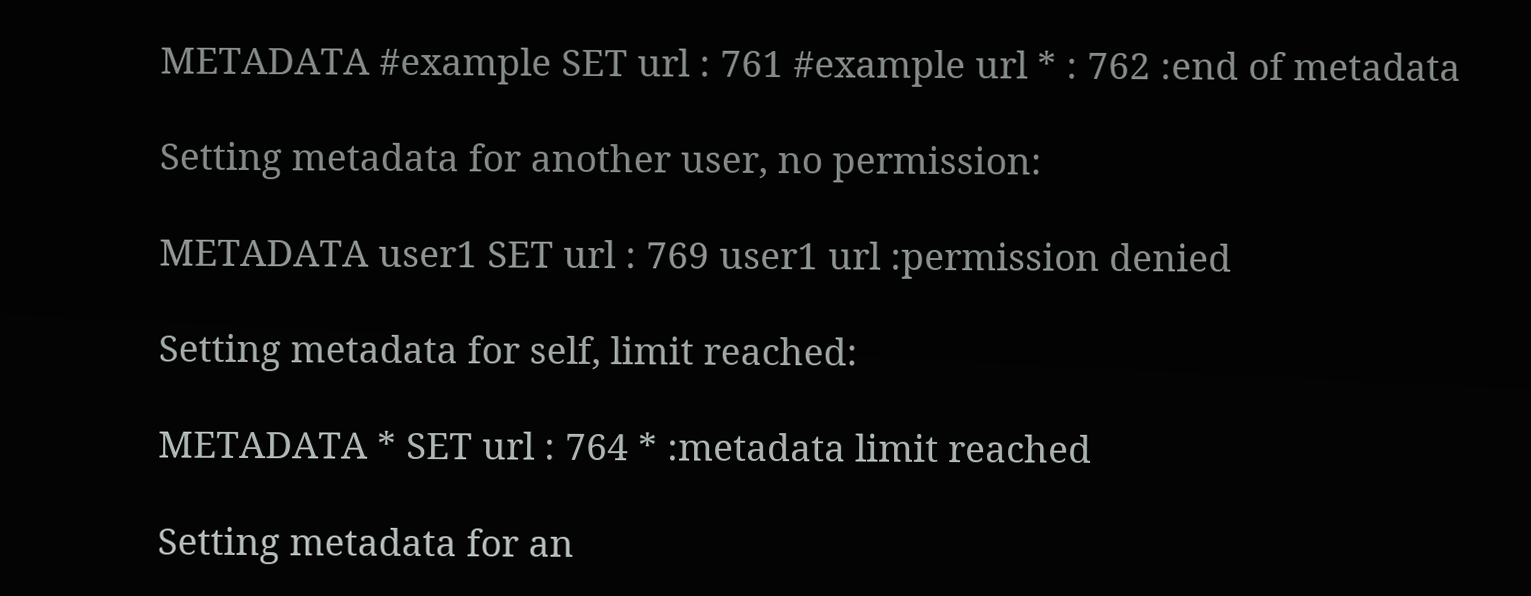METADATA #example SET url : 761 #example url * : 762 :end of metadata

Setting metadata for another user, no permission:

METADATA user1 SET url : 769 user1 url :permission denied

Setting metadata for self, limit reached:

METADATA * SET url : 764 * :metadata limit reached

Setting metadata for an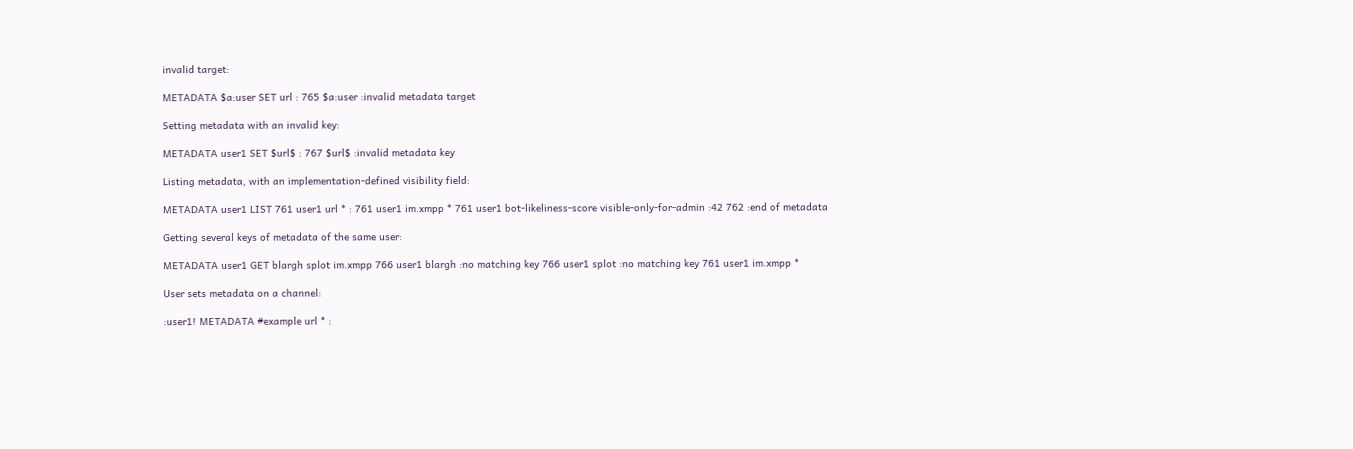invalid target:

METADATA $a:user SET url : 765 $a:user :invalid metadata target

Setting metadata with an invalid key:

METADATA user1 SET $url$ : 767 $url$ :invalid metadata key

Listing metadata, with an implementation-defined visibility field:

METADATA user1 LIST 761 user1 url * : 761 user1 im.xmpp * 761 user1 bot-likeliness-score visible-only-for-admin :42 762 :end of metadata

Getting several keys of metadata of the same user:

METADATA user1 GET blargh splot im.xmpp 766 user1 blargh :no matching key 766 user1 splot :no matching key 761 user1 im.xmpp *

User sets metadata on a channel:

:user1! METADATA #example url * :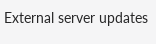External server updates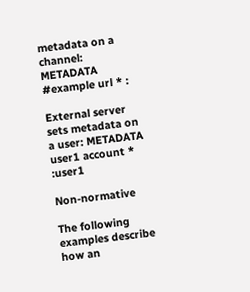metadata on a channel: METADATA #example url * :

External server sets metadata on a user: METADATA user1 account * :user1

Non-normative

The following examples describe how an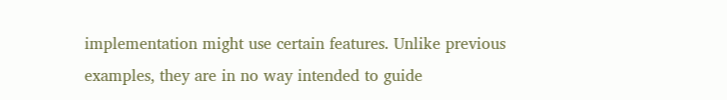implementation might use certain features. Unlike previous examples, they are in no way intended to guide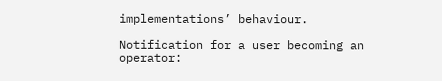implementations’ behaviour.

Notification for a user becoming an operator: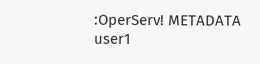:OperServ! METADATA user1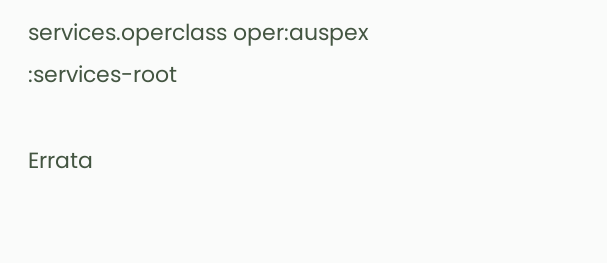services.operclass oper:auspex :services-root

Errata